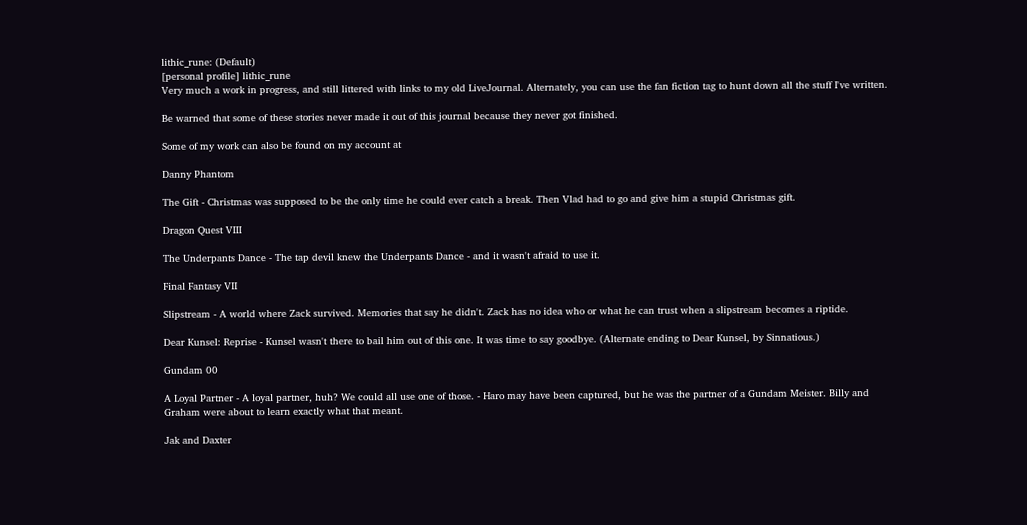lithic_rune: (Default)
[personal profile] lithic_rune
Very much a work in progress, and still littered with links to my old LiveJournal. Alternately, you can use the fan fiction tag to hunt down all the stuff I've written.

Be warned that some of these stories never made it out of this journal because they never got finished.

Some of my work can also be found on my account at

Danny Phantom

The Gift - Christmas was supposed to be the only time he could ever catch a break. Then Vlad had to go and give him a stupid Christmas gift.

Dragon Quest VIII

The Underpants Dance - The tap devil knew the Underpants Dance - and it wasn't afraid to use it.

Final Fantasy VII

Slipstream - A world where Zack survived. Memories that say he didn't. Zack has no idea who or what he can trust when a slipstream becomes a riptide.

Dear Kunsel: Reprise - Kunsel wasn't there to bail him out of this one. It was time to say goodbye. (Alternate ending to Dear Kunsel, by Sinnatious.)

Gundam 00

A Loyal Partner - A loyal partner, huh? We could all use one of those. - Haro may have been captured, but he was the partner of a Gundam Meister. Billy and Graham were about to learn exactly what that meant.

Jak and Daxter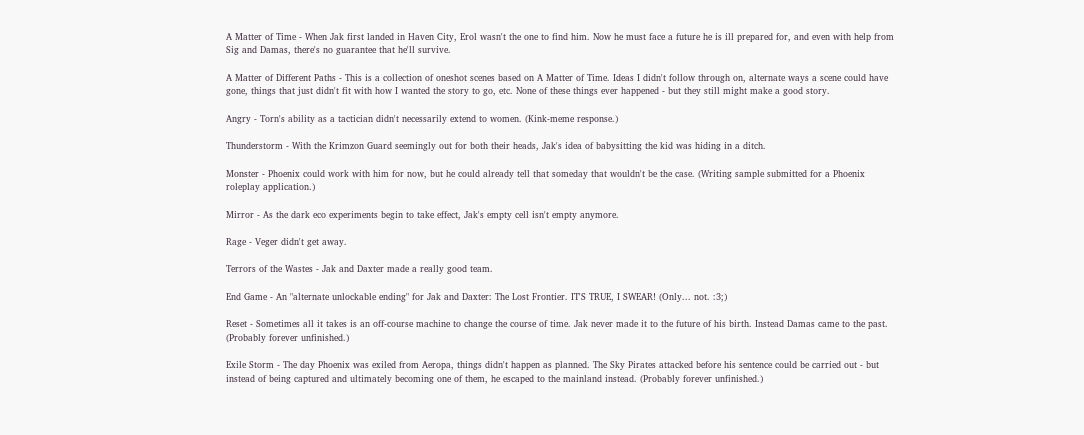A Matter of Time - When Jak first landed in Haven City, Erol wasn't the one to find him. Now he must face a future he is ill prepared for, and even with help from Sig and Damas, there's no guarantee that he'll survive.

A Matter of Different Paths - This is a collection of oneshot scenes based on A Matter of Time. Ideas I didn't follow through on, alternate ways a scene could have gone, things that just didn't fit with how I wanted the story to go, etc. None of these things ever happened - but they still might make a good story.

Angry - Torn's ability as a tactician didn't necessarily extend to women. (Kink-meme response.)

Thunderstorm - With the Krimzon Guard seemingly out for both their heads, Jak's idea of babysitting the kid was hiding in a ditch.

Monster - Phoenix could work with him for now, but he could already tell that someday that wouldn't be the case. (Writing sample submitted for a Phoenix roleplay application.)

Mirror - As the dark eco experiments begin to take effect, Jak's empty cell isn't empty anymore.

Rage - Veger didn't get away.

Terrors of the Wastes - Jak and Daxter made a really good team.

End Game - An "alternate unlockable ending" for Jak and Daxter: The Lost Frontier. IT'S TRUE, I SWEAR! (Only... not. :3;)

Reset - Sometimes all it takes is an off-course machine to change the course of time. Jak never made it to the future of his birth. Instead Damas came to the past. (Probably forever unfinished.)

Exile Storm - The day Phoenix was exiled from Aeropa, things didn't happen as planned. The Sky Pirates attacked before his sentence could be carried out - but instead of being captured and ultimately becoming one of them, he escaped to the mainland instead. (Probably forever unfinished.)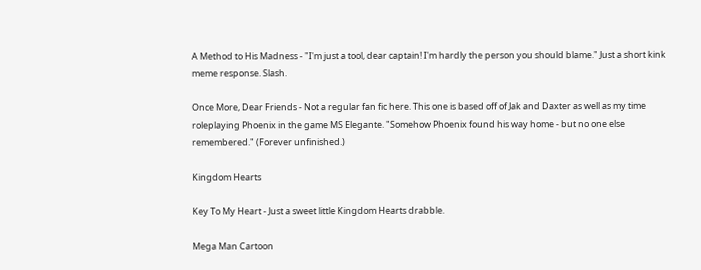A Method to His Madness - "I'm just a tool, dear captain! I'm hardly the person you should blame." Just a short kink meme response. Slash.

Once More, Dear Friends - Not a regular fan fic here. This one is based off of Jak and Daxter as well as my time roleplaying Phoenix in the game MS Elegante. "Somehow Phoenix found his way home - but no one else remembered." (Forever unfinished.)

Kingdom Hearts

Key To My Heart - Just a sweet little Kingdom Hearts drabble.

Mega Man Cartoon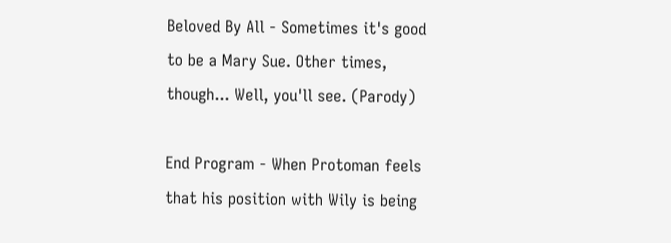Beloved By All - Sometimes it's good to be a Mary Sue. Other times, though... Well, you'll see. (Parody)

End Program - When Protoman feels that his position with Wily is being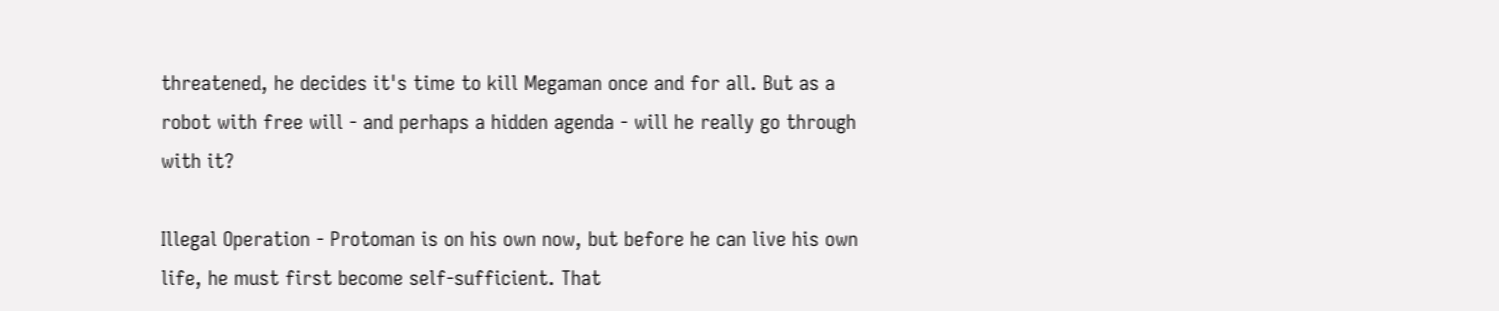threatened, he decides it's time to kill Megaman once and for all. But as a robot with free will - and perhaps a hidden agenda - will he really go through with it?

Illegal Operation - Protoman is on his own now, but before he can live his own life, he must first become self-sufficient. That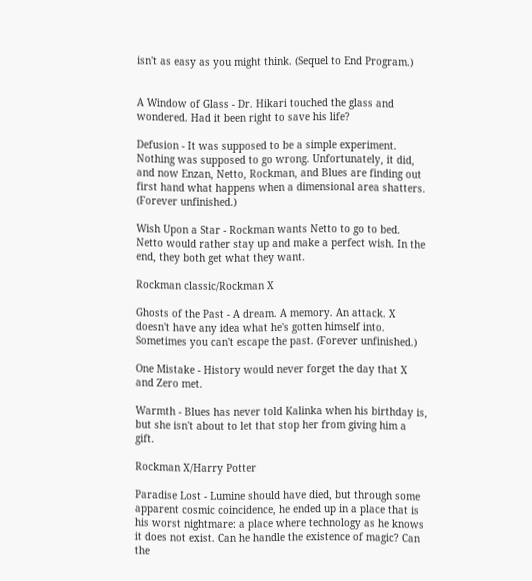isn't as easy as you might think. (Sequel to End Program.)


A Window of Glass - Dr. Hikari touched the glass and wondered. Had it been right to save his life?

Defusion - It was supposed to be a simple experiment. Nothing was supposed to go wrong. Unfortunately, it did, and now Enzan, Netto, Rockman, and Blues are finding out first hand what happens when a dimensional area shatters. (Forever unfinished.)

Wish Upon a Star - Rockman wants Netto to go to bed. Netto would rather stay up and make a perfect wish. In the end, they both get what they want.

Rockman classic/Rockman X

Ghosts of the Past - A dream. A memory. An attack. X doesn't have any idea what he's gotten himself into. Sometimes you can't escape the past. (Forever unfinished.)

One Mistake - History would never forget the day that X and Zero met.

Warmth - Blues has never told Kalinka when his birthday is, but she isn't about to let that stop her from giving him a gift.

Rockman X/Harry Potter

Paradise Lost - Lumine should have died, but through some apparent cosmic coincidence, he ended up in a place that is his worst nightmare: a place where technology as he knows it does not exist. Can he handle the existence of magic? Can the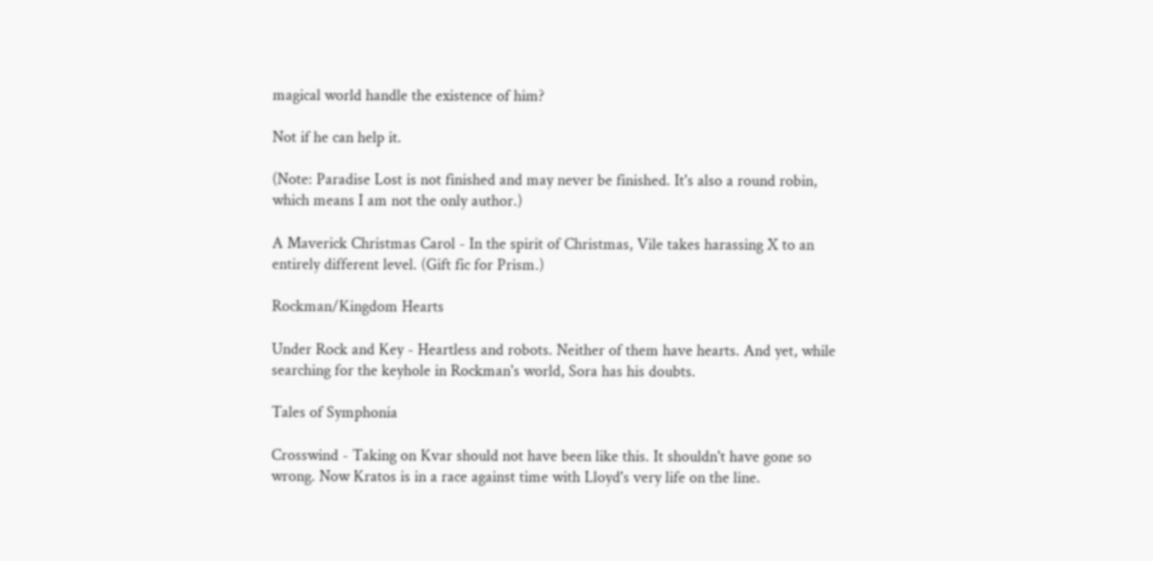magical world handle the existence of him?

Not if he can help it.

(Note: Paradise Lost is not finished and may never be finished. It's also a round robin, which means I am not the only author.)

A Maverick Christmas Carol - In the spirit of Christmas, Vile takes harassing X to an entirely different level. (Gift fic for Prism.)

Rockman/Kingdom Hearts

Under Rock and Key - Heartless and robots. Neither of them have hearts. And yet, while searching for the keyhole in Rockman's world, Sora has his doubts.

Tales of Symphonia

Crosswind - Taking on Kvar should not have been like this. It shouldn't have gone so wrong. Now Kratos is in a race against time with Lloyd's very life on the line.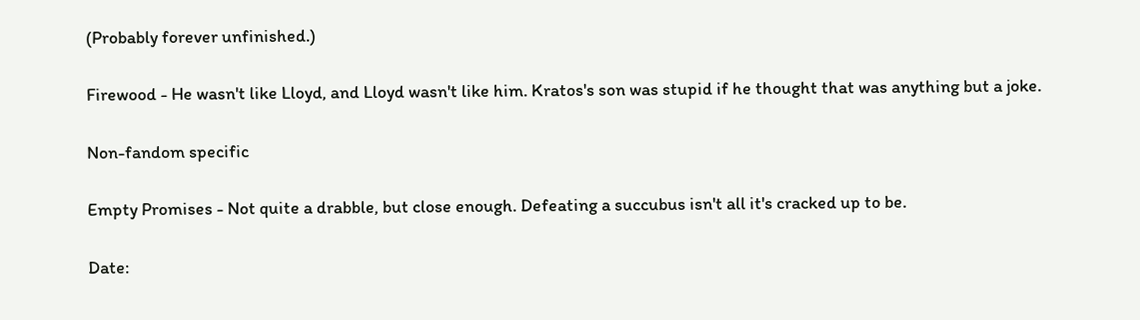(Probably forever unfinished.)

Firewood - He wasn't like Lloyd, and Lloyd wasn't like him. Kratos's son was stupid if he thought that was anything but a joke.

Non-fandom specific

Empty Promises - Not quite a drabble, but close enough. Defeating a succubus isn't all it's cracked up to be.

Date: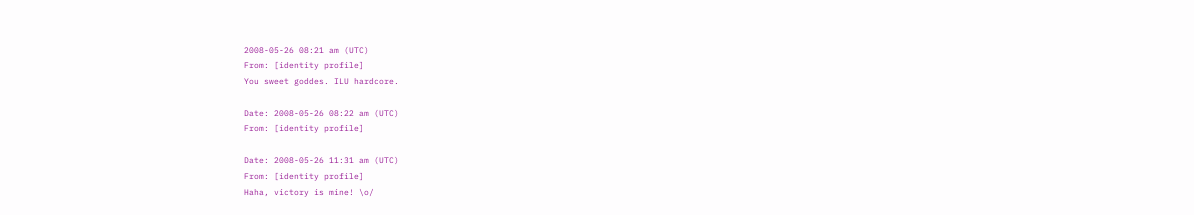2008-05-26 08:21 am (UTC)
From: [identity profile]
You sweet goddes. ILU hardcore.

Date: 2008-05-26 08:22 am (UTC)
From: [identity profile]

Date: 2008-05-26 11:31 am (UTC)
From: [identity profile]
Haha, victory is mine! \o/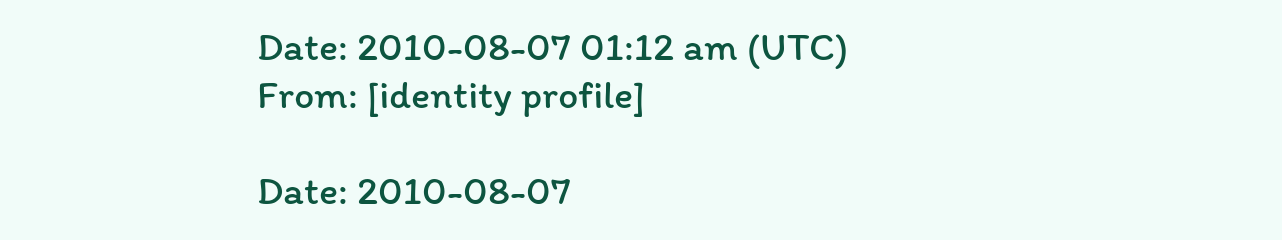Date: 2010-08-07 01:12 am (UTC)
From: [identity profile]

Date: 2010-08-07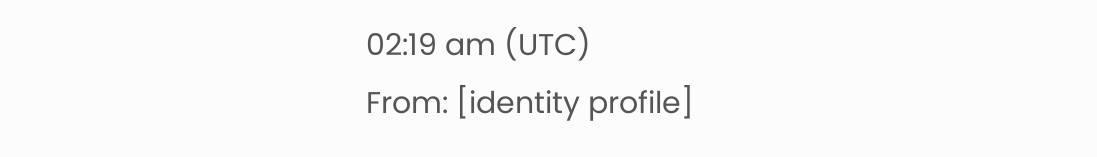02:19 am (UTC)
From: [identity profile]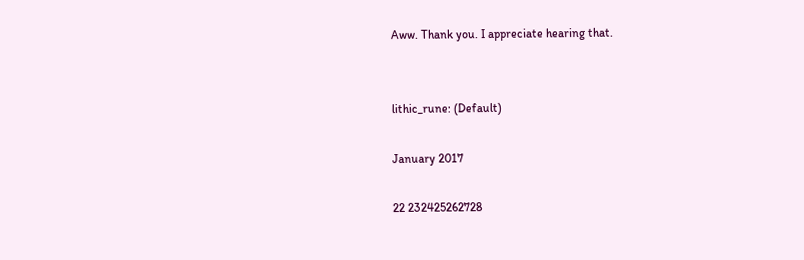Aww. Thank you. I appreciate hearing that.


lithic_rune: (Default)

January 2017

22 232425262728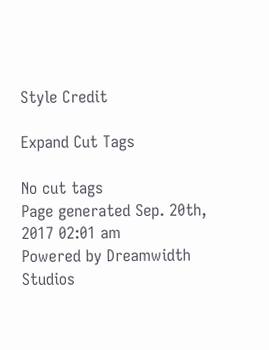Style Credit

Expand Cut Tags

No cut tags
Page generated Sep. 20th, 2017 02:01 am
Powered by Dreamwidth Studios